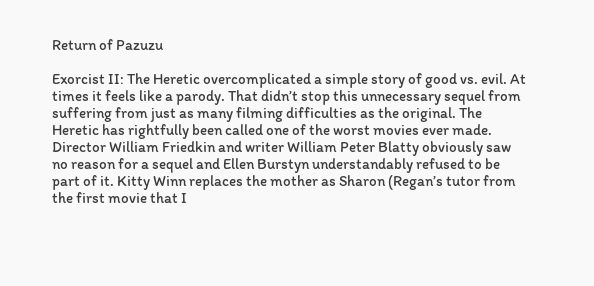Return of Pazuzu

Exorcist II: The Heretic overcomplicated a simple story of good vs. evil. At times it feels like a parody. That didn’t stop this unnecessary sequel from suffering from just as many filming difficulties as the original. The Heretic has rightfully been called one of the worst movies ever made. Director William Friedkin and writer William Peter Blatty obviously saw no reason for a sequel and Ellen Burstyn understandably refused to be part of it. Kitty Winn replaces the mother as Sharon (Regan’s tutor from the first movie that I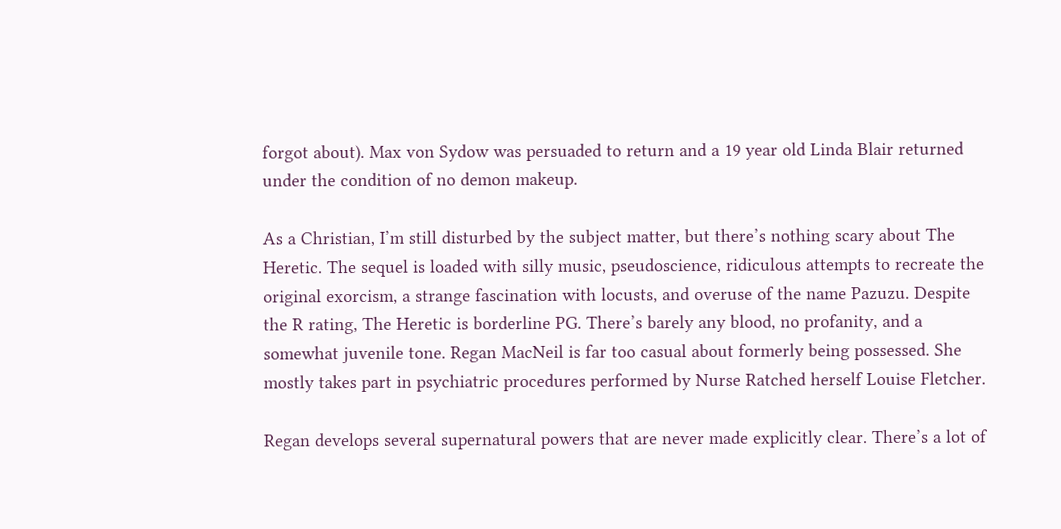forgot about). Max von Sydow was persuaded to return and a 19 year old Linda Blair returned under the condition of no demon makeup.

As a Christian, I’m still disturbed by the subject matter, but there’s nothing scary about The Heretic. The sequel is loaded with silly music, pseudoscience, ridiculous attempts to recreate the original exorcism, a strange fascination with locusts, and overuse of the name Pazuzu. Despite the R rating, The Heretic is borderline PG. There’s barely any blood, no profanity, and a somewhat juvenile tone. Regan MacNeil is far too casual about formerly being possessed. She mostly takes part in psychiatric procedures performed by Nurse Ratched herself Louise Fletcher.

Regan develops several supernatural powers that are never made explicitly clear. There’s a lot of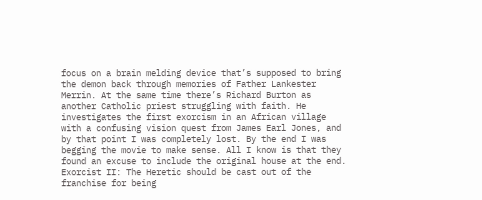focus on a brain melding device that’s supposed to bring the demon back through memories of Father Lankester Merrin. At the same time there’s Richard Burton as another Catholic priest struggling with faith. He investigates the first exorcism in an African village with a confusing vision quest from James Earl Jones, and by that point I was completely lost. By the end I was begging the movie to make sense. All I know is that they found an excuse to include the original house at the end. Exorcist II: The Heretic should be cast out of the franchise for being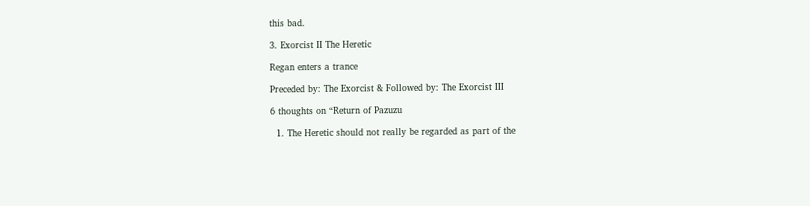this bad.

3. Exorcist II The Heretic

Regan enters a trance

Preceded by: The Exorcist & Followed by: The Exorcist III

6 thoughts on “Return of Pazuzu

  1. The Heretic should not really be regarded as part of the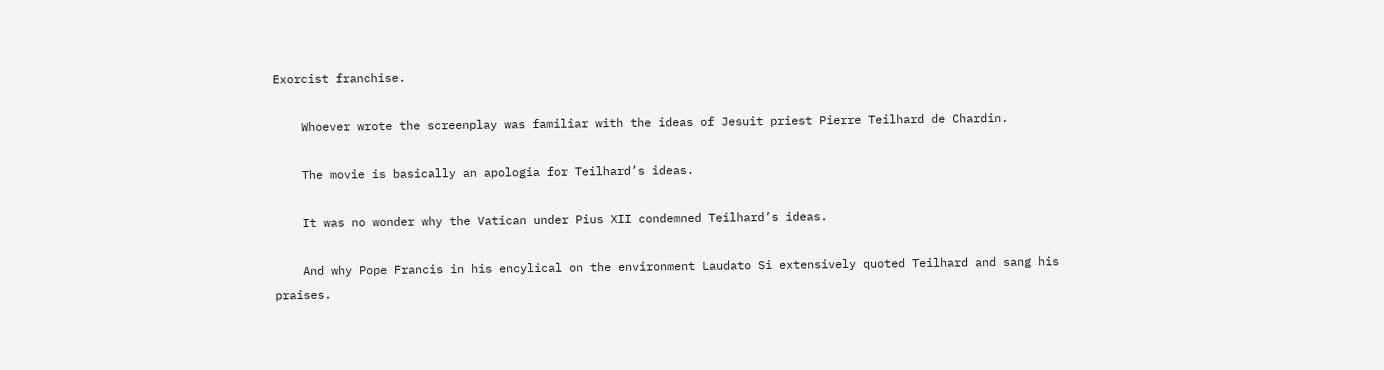Exorcist franchise.

    Whoever wrote the screenplay was familiar with the ideas of Jesuit priest Pierre Teilhard de Chardin.

    The movie is basically an apologia for Teilhard’s ideas.

    It was no wonder why the Vatican under Pius XII condemned Teilhard’s ideas.

    And why Pope Francis in his encylical on the environment Laudato Si extensively quoted Teilhard and sang his praises.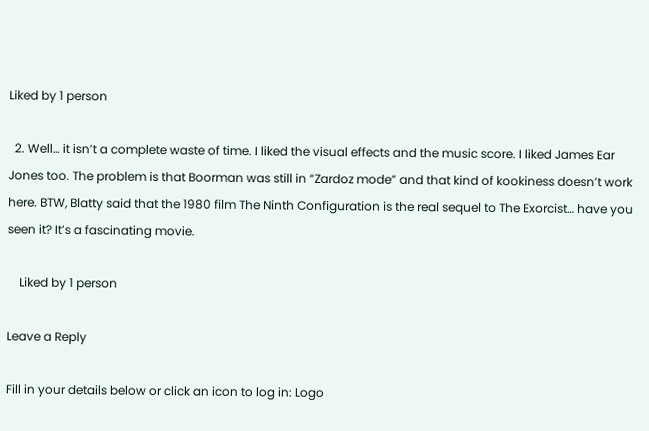Liked by 1 person

  2. Well… it isn’t a complete waste of time. I liked the visual effects and the music score. I liked James Ear Jones too. The problem is that Boorman was still in “Zardoz mode” and that kind of kookiness doesn’t work here. BTW, Blatty said that the 1980 film The Ninth Configuration is the real sequel to The Exorcist… have you seen it? It’s a fascinating movie.

    Liked by 1 person

Leave a Reply

Fill in your details below or click an icon to log in: Logo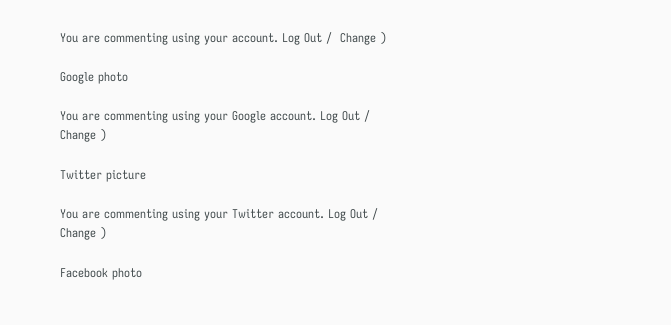You are commenting using your account. Log Out /  Change )

Google photo

You are commenting using your Google account. Log Out /  Change )

Twitter picture

You are commenting using your Twitter account. Log Out /  Change )

Facebook photo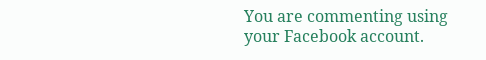You are commenting using your Facebook account.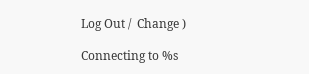Log Out /  Change )

Connecting to %s